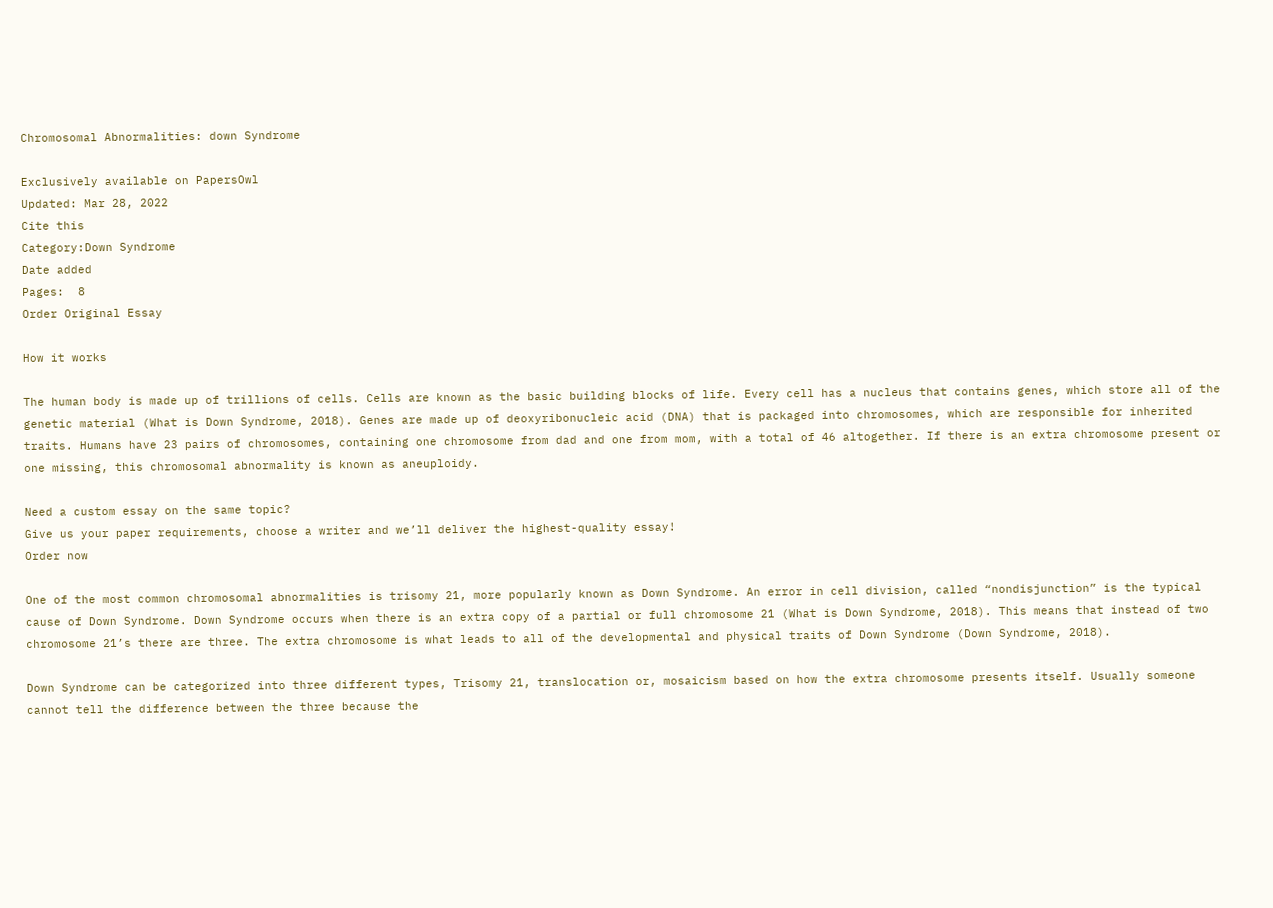Chromosomal Abnormalities: down Syndrome

Exclusively available on PapersOwl
Updated: Mar 28, 2022
Cite this
Category:Down Syndrome
Date added
Pages:  8
Order Original Essay

How it works

The human body is made up of trillions of cells. Cells are known as the basic building blocks of life. Every cell has a nucleus that contains genes, which store all of the genetic material (What is Down Syndrome, 2018). Genes are made up of deoxyribonucleic acid (DNA) that is packaged into chromosomes, which are responsible for inherited traits. Humans have 23 pairs of chromosomes, containing one chromosome from dad and one from mom, with a total of 46 altogether. If there is an extra chromosome present or one missing, this chromosomal abnormality is known as aneuploidy.

Need a custom essay on the same topic?
Give us your paper requirements, choose a writer and we’ll deliver the highest-quality essay!
Order now

One of the most common chromosomal abnormalities is trisomy 21, more popularly known as Down Syndrome. An error in cell division, called “nondisjunction” is the typical cause of Down Syndrome. Down Syndrome occurs when there is an extra copy of a partial or full chromosome 21 (What is Down Syndrome, 2018). This means that instead of two chromosome 21’s there are three. The extra chromosome is what leads to all of the developmental and physical traits of Down Syndrome (Down Syndrome, 2018).

Down Syndrome can be categorized into three different types, Trisomy 21, translocation or, mosaicism based on how the extra chromosome presents itself. Usually someone cannot tell the difference between the three because the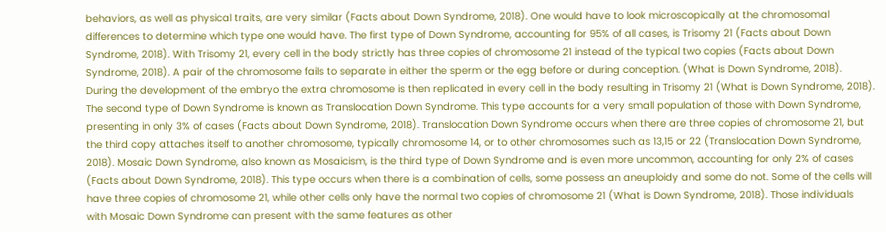behaviors, as well as physical traits, are very similar (Facts about Down Syndrome, 2018). One would have to look microscopically at the chromosomal differences to determine which type one would have. The first type of Down Syndrome, accounting for 95% of all cases, is Trisomy 21 (Facts about Down Syndrome, 2018). With Trisomy 21, every cell in the body strictly has three copies of chromosome 21 instead of the typical two copies (Facts about Down Syndrome, 2018). A pair of the chromosome fails to separate in either the sperm or the egg before or during conception. (What is Down Syndrome, 2018). During the development of the embryo the extra chromosome is then replicated in every cell in the body resulting in Trisomy 21 (What is Down Syndrome, 2018). The second type of Down Syndrome is known as Translocation Down Syndrome. This type accounts for a very small population of those with Down Syndrome, presenting in only 3% of cases (Facts about Down Syndrome, 2018). Translocation Down Syndrome occurs when there are three copies of chromosome 21, but the third copy attaches itself to another chromosome, typically chromosome 14, or to other chromosomes such as 13,15 or 22 (Translocation Down Syndrome, 2018). Mosaic Down Syndrome, also known as Mosaicism, is the third type of Down Syndrome and is even more uncommon, accounting for only 2% of cases (Facts about Down Syndrome, 2018). This type occurs when there is a combination of cells, some possess an aneuploidy and some do not. Some of the cells will have three copies of chromosome 21, while other cells only have the normal two copies of chromosome 21 (What is Down Syndrome, 2018). Those individuals with Mosaic Down Syndrome can present with the same features as other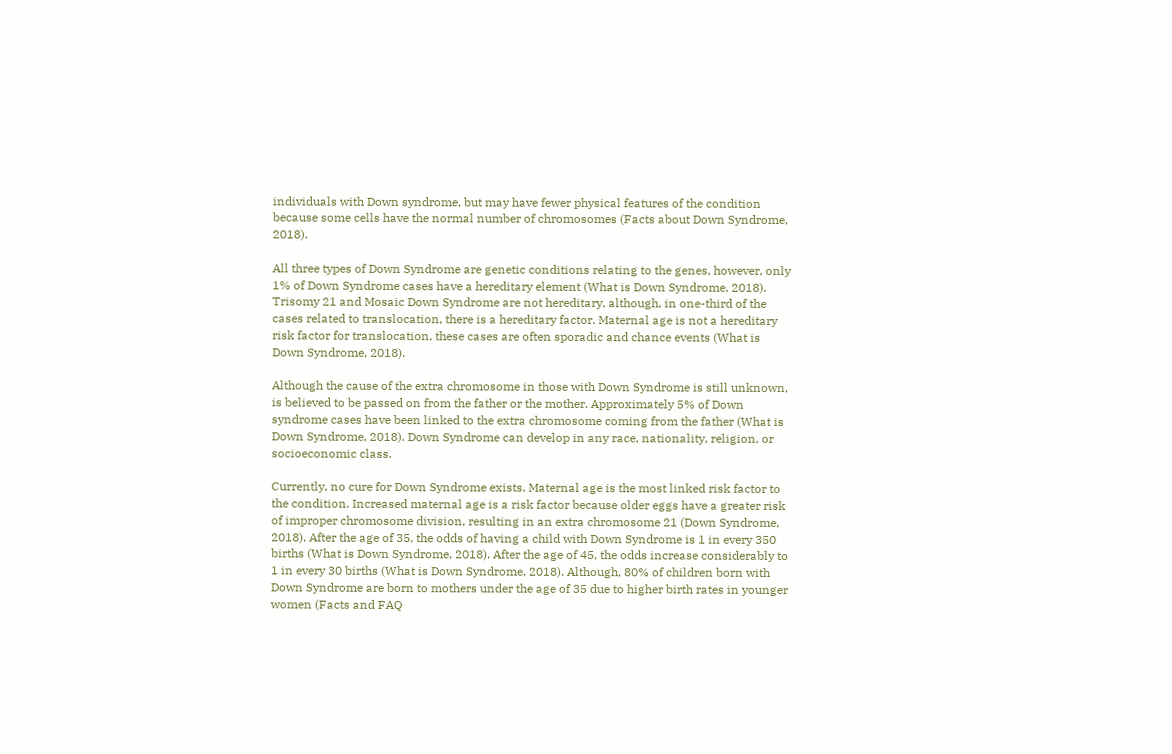individuals with Down syndrome, but may have fewer physical features of the condition because some cells have the normal number of chromosomes (Facts about Down Syndrome, 2018).

All three types of Down Syndrome are genetic conditions relating to the genes, however, only 1% of Down Syndrome cases have a hereditary element (What is Down Syndrome, 2018). Trisomy 21 and Mosaic Down Syndrome are not hereditary, although, in one-third of the cases related to translocation, there is a hereditary factor. Maternal age is not a hereditary risk factor for translocation, these cases are often sporadic and chance events (What is Down Syndrome, 2018).

Although the cause of the extra chromosome in those with Down Syndrome is still unknown, is believed to be passed on from the father or the mother. Approximately 5% of Down syndrome cases have been linked to the extra chromosome coming from the father (What is Down Syndrome, 2018). Down Syndrome can develop in any race, nationality, religion, or socioeconomic class.

Currently, no cure for Down Syndrome exists. Maternal age is the most linked risk factor to the condition. Increased maternal age is a risk factor because older eggs have a greater risk of improper chromosome division, resulting in an extra chromosome 21 (Down Syndrome, 2018). After the age of 35, the odds of having a child with Down Syndrome is 1 in every 350 births (What is Down Syndrome, 2018). After the age of 45, the odds increase considerably to 1 in every 30 births (What is Down Syndrome, 2018). Although, 80% of children born with Down Syndrome are born to mothers under the age of 35 due to higher birth rates in younger women (Facts and FAQ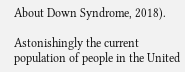About Down Syndrome, 2018).

Astonishingly the current population of people in the United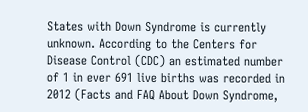States with Down Syndrome is currently unknown. According to the Centers for Disease Control (CDC) an estimated number of 1 in ever 691 live births was recorded in 2012 (Facts and FAQ About Down Syndrome,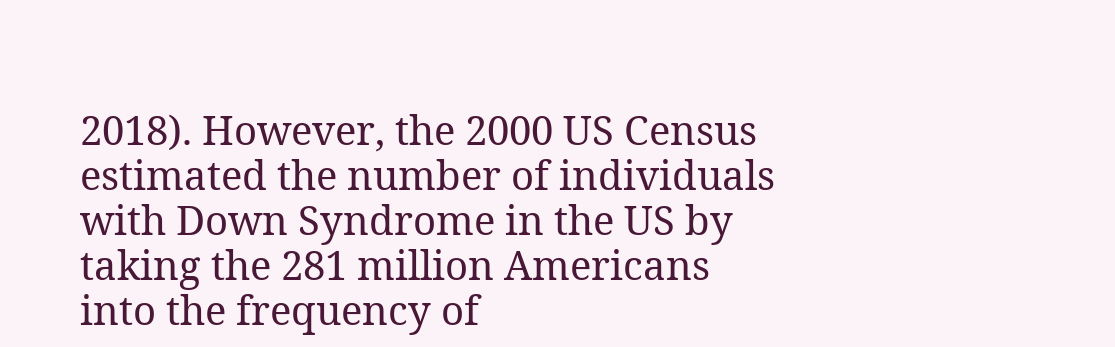2018). However, the 2000 US Census estimated the number of individuals with Down Syndrome in the US by taking the 281 million Americans into the frequency of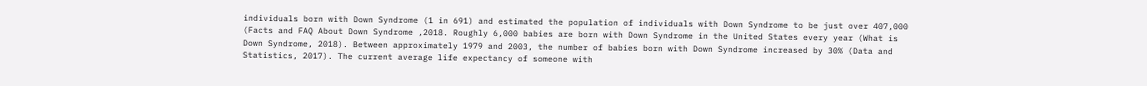individuals born with Down Syndrome (1 in 691) and estimated the population of individuals with Down Syndrome to be just over 407,000 (Facts and FAQ About Down Syndrome ,2018. Roughly 6,000 babies are born with Down Syndrome in the United States every year (What is Down Syndrome, 2018). Between approximately 1979 and 2003, the number of babies born with Down Syndrome increased by 30% (Data and Statistics, 2017). The current average life expectancy of someone with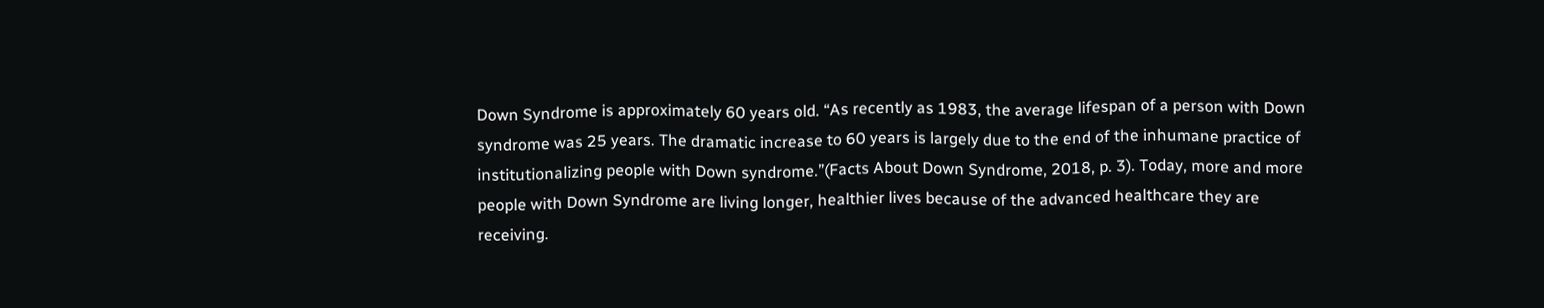Down Syndrome is approximately 60 years old. “As recently as 1983, the average lifespan of a person with Down syndrome was 25 years. The dramatic increase to 60 years is largely due to the end of the inhumane practice of institutionalizing people with Down syndrome.”(Facts About Down Syndrome, 2018, p. 3). Today, more and more people with Down Syndrome are living longer, healthier lives because of the advanced healthcare they are receiving.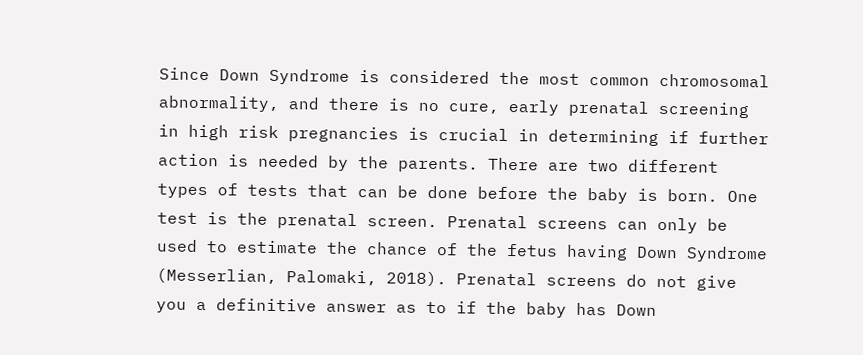Since Down Syndrome is considered the most common chromosomal abnormality, and there is no cure, early prenatal screening in high risk pregnancies is crucial in determining if further action is needed by the parents. There are two different types of tests that can be done before the baby is born. One test is the prenatal screen. Prenatal screens can only be used to estimate the chance of the fetus having Down Syndrome (Messerlian, Palomaki, 2018). Prenatal screens do not give you a definitive answer as to if the baby has Down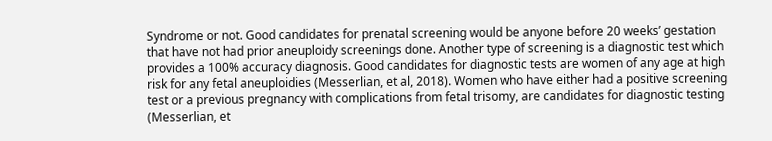Syndrome or not. Good candidates for prenatal screening would be anyone before 20 weeks’ gestation that have not had prior aneuploidy screenings done. Another type of screening is a diagnostic test which provides a 100% accuracy diagnosis. Good candidates for diagnostic tests are women of any age at high risk for any fetal aneuploidies (Messerlian, et al, 2018). Women who have either had a positive screening test or a previous pregnancy with complications from fetal trisomy, are candidates for diagnostic testing (Messerlian, et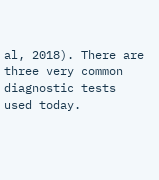al, 2018). There are three very common diagnostic tests used today.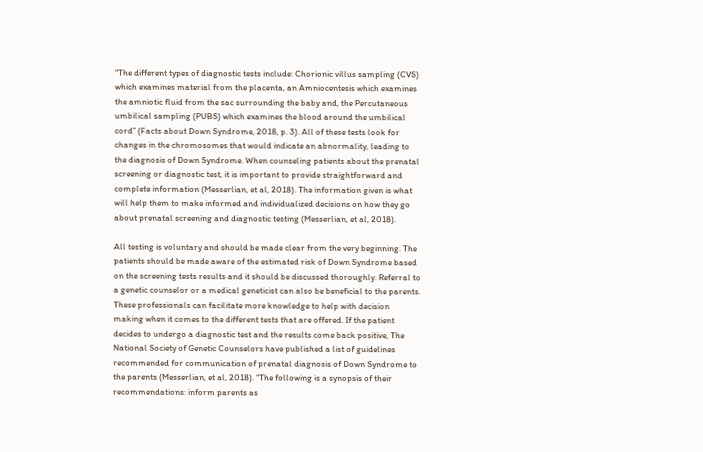“The different types of diagnostic tests include: Chorionic villus sampling (CVS) which examines material from the placenta, an Amniocentesis which examines the amniotic fluid from the sac surrounding the baby and, the Percutaneous umbilical sampling (PUBS) which examines the blood around the umbilical cord” (Facts about Down Syndrome, 2018, p. 3). All of these tests look for changes in the chromosomes that would indicate an abnormality, leading to the diagnosis of Down Syndrome. When counseling patients about the prenatal screening or diagnostic test, it is important to provide straightforward and complete information (Messerlian, et al, 2018). The information given is what will help them to make informed and individualized decisions on how they go about prenatal screening and diagnostic testing (Messerlian, et al, 2018).

All testing is voluntary and should be made clear from the very beginning. The patients should be made aware of the estimated risk of Down Syndrome based on the screening tests results and it should be discussed thoroughly. Referral to a genetic counselor or a medical geneticist can also be beneficial to the parents. These professionals can facilitate more knowledge to help with decision making when it comes to the different tests that are offered. If the patient decides to undergo a diagnostic test and the results come back positive, The National Society of Genetic Counselors have published a list of guidelines recommended for communication of prenatal diagnosis of Down Syndrome to the parents (Messerlian, et al, 2018). “The following is a synopsis of their recommendations: inform parents as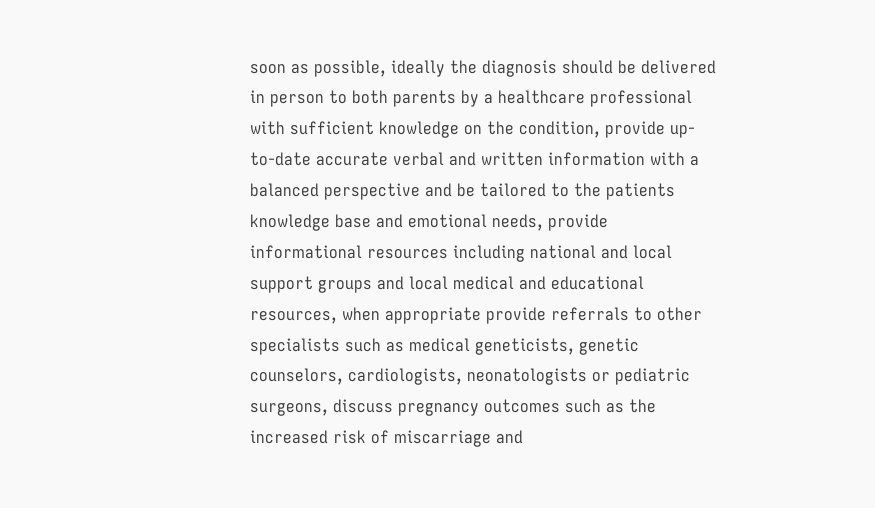soon as possible, ideally the diagnosis should be delivered in person to both parents by a healthcare professional with sufficient knowledge on the condition, provide up-to-date accurate verbal and written information with a balanced perspective and be tailored to the patients knowledge base and emotional needs, provide informational resources including national and local support groups and local medical and educational resources, when appropriate provide referrals to other specialists such as medical geneticists, genetic counselors, cardiologists, neonatologists or pediatric surgeons, discuss pregnancy outcomes such as the increased risk of miscarriage and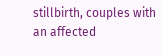stillbirth, couples with an affected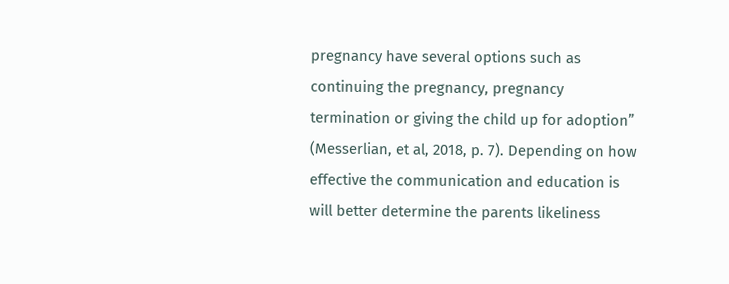pregnancy have several options such as continuing the pregnancy, pregnancy termination or giving the child up for adoption” (Messerlian, et al, 2018, p. 7). Depending on how effective the communication and education is will better determine the parents likeliness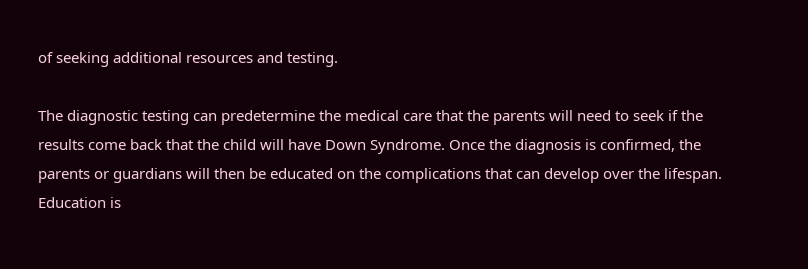of seeking additional resources and testing.

The diagnostic testing can predetermine the medical care that the parents will need to seek if the results come back that the child will have Down Syndrome. Once the diagnosis is confirmed, the parents or guardians will then be educated on the complications that can develop over the lifespan. Education is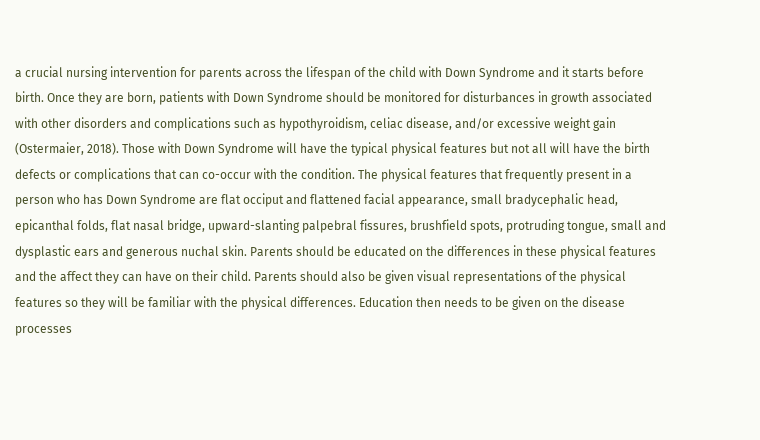a crucial nursing intervention for parents across the lifespan of the child with Down Syndrome and it starts before birth. Once they are born, patients with Down Syndrome should be monitored for disturbances in growth associated with other disorders and complications such as hypothyroidism, celiac disease, and/or excessive weight gain (Ostermaier, 2018). Those with Down Syndrome will have the typical physical features but not all will have the birth defects or complications that can co-occur with the condition. The physical features that frequently present in a person who has Down Syndrome are flat occiput and flattened facial appearance, small bradycephalic head, epicanthal folds, flat nasal bridge, upward-slanting palpebral fissures, brushfield spots, protruding tongue, small and dysplastic ears and generous nuchal skin. Parents should be educated on the differences in these physical features and the affect they can have on their child. Parents should also be given visual representations of the physical features so they will be familiar with the physical differences. Education then needs to be given on the disease processes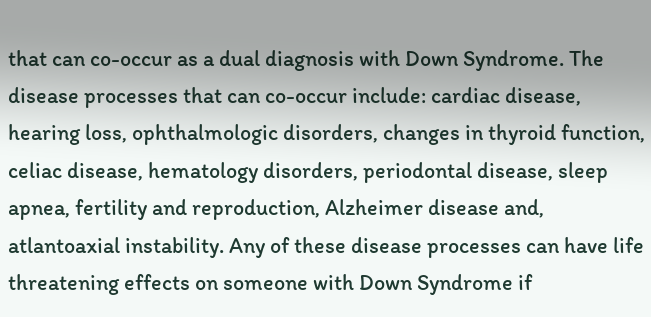that can co-occur as a dual diagnosis with Down Syndrome. The disease processes that can co-occur include: cardiac disease, hearing loss, ophthalmologic disorders, changes in thyroid function, celiac disease, hematology disorders, periodontal disease, sleep apnea, fertility and reproduction, Alzheimer disease and, atlantoaxial instability. Any of these disease processes can have life threatening effects on someone with Down Syndrome if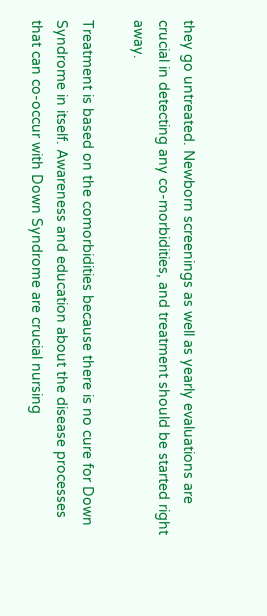they go untreated. Newborn screenings as well as yearly evaluations are crucial in detecting any co-morbidities, and treatment should be started right away.

Treatment is based on the comorbidities because there is no cure for Down Syndrome in itself. Awareness and education about the disease processes that can co-occur with Down Syndrome are crucial nursing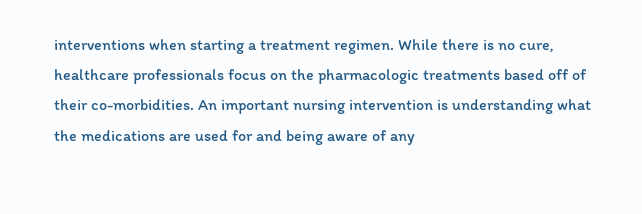interventions when starting a treatment regimen. While there is no cure, healthcare professionals focus on the pharmacologic treatments based off of their co-morbidities. An important nursing intervention is understanding what the medications are used for and being aware of any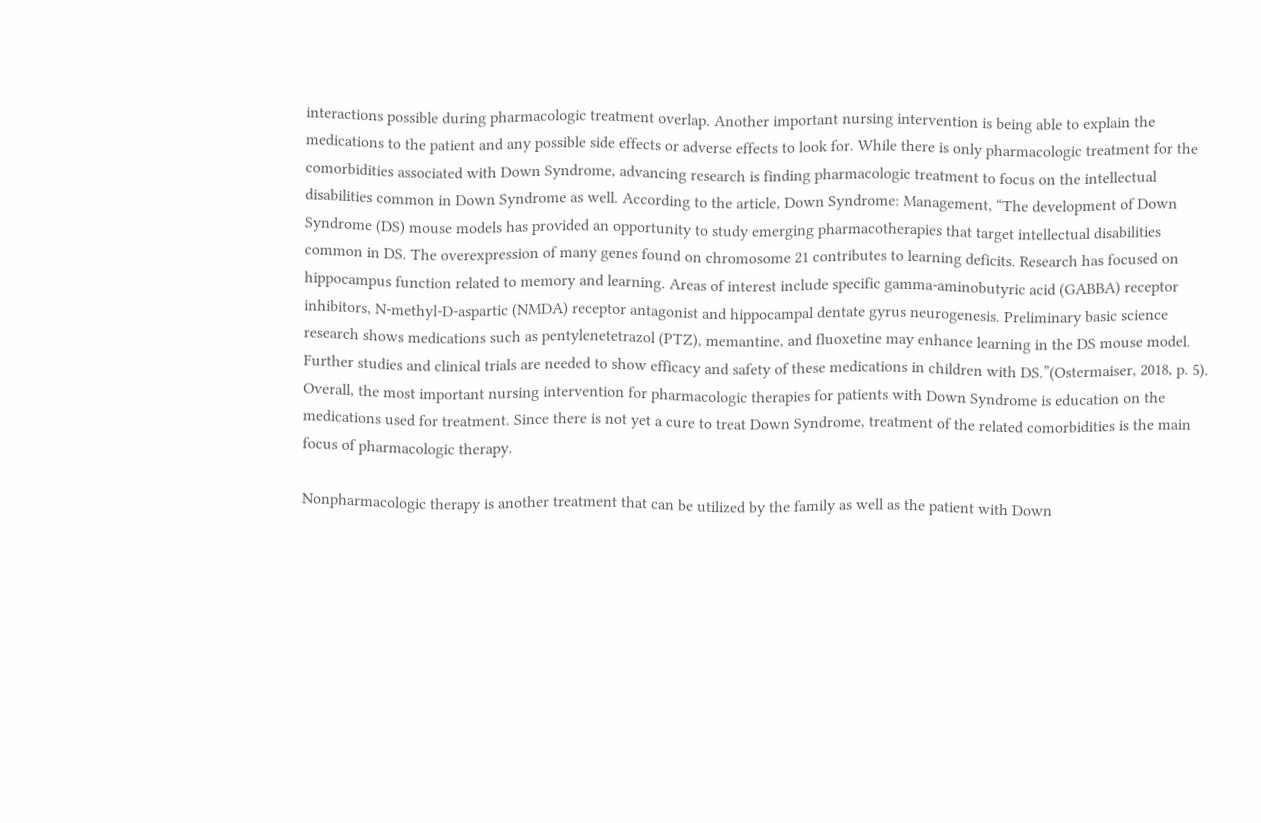interactions possible during pharmacologic treatment overlap. Another important nursing intervention is being able to explain the medications to the patient and any possible side effects or adverse effects to look for. While there is only pharmacologic treatment for the comorbidities associated with Down Syndrome, advancing research is finding pharmacologic treatment to focus on the intellectual disabilities common in Down Syndrome as well. According to the article, Down Syndrome: Management, “The development of Down Syndrome (DS) mouse models has provided an opportunity to study emerging pharmacotherapies that target intellectual disabilities common in DS. The overexpression of many genes found on chromosome 21 contributes to learning deficits. Research has focused on hippocampus function related to memory and learning. Areas of interest include specific gamma-aminobutyric acid (GABBA) receptor inhibitors, N-methyl-D-aspartic (NMDA) receptor antagonist and hippocampal dentate gyrus neurogenesis. Preliminary basic science research shows medications such as pentylenetetrazol (PTZ), memantine, and fluoxetine may enhance learning in the DS mouse model. Further studies and clinical trials are needed to show efficacy and safety of these medications in children with DS.”(Ostermaiser, 2018, p. 5). Overall, the most important nursing intervention for pharmacologic therapies for patients with Down Syndrome is education on the medications used for treatment. Since there is not yet a cure to treat Down Syndrome, treatment of the related comorbidities is the main focus of pharmacologic therapy.

Nonpharmacologic therapy is another treatment that can be utilized by the family as well as the patient with Down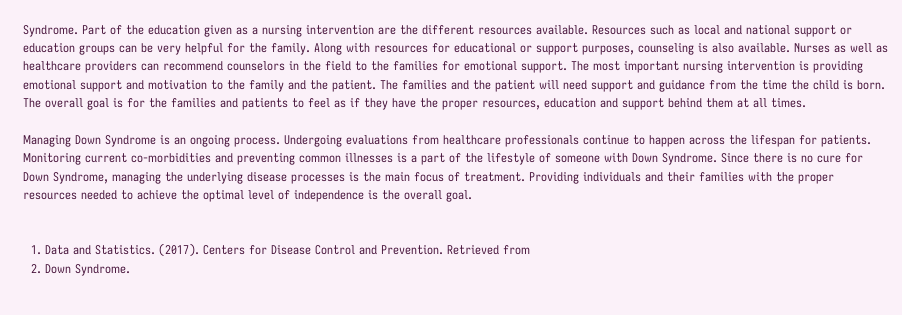Syndrome. Part of the education given as a nursing intervention are the different resources available. Resources such as local and national support or education groups can be very helpful for the family. Along with resources for educational or support purposes, counseling is also available. Nurses as well as healthcare providers can recommend counselors in the field to the families for emotional support. The most important nursing intervention is providing emotional support and motivation to the family and the patient. The families and the patient will need support and guidance from the time the child is born. The overall goal is for the families and patients to feel as if they have the proper resources, education and support behind them at all times.

Managing Down Syndrome is an ongoing process. Undergoing evaluations from healthcare professionals continue to happen across the lifespan for patients. Monitoring current co-morbidities and preventing common illnesses is a part of the lifestyle of someone with Down Syndrome. Since there is no cure for Down Syndrome, managing the underlying disease processes is the main focus of treatment. Providing individuals and their families with the proper resources needed to achieve the optimal level of independence is the overall goal.


  1. Data and Statistics. (2017). Centers for Disease Control and Prevention. Retrieved from
  2. Down Syndrome.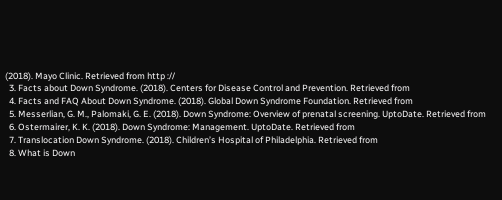(2018). Mayo Clinic. Retrieved from http ://
  3. Facts about Down Syndrome. (2018). Centers for Disease Control and Prevention. Retrieved from
  4. Facts and FAQ About Down Syndrome. (2018). Global Down Syndrome Foundation. Retrieved from
  5. Messerlian, G. M., Palomaki, G. E. (2018). Down Syndrome: Overview of prenatal screening. UptoDate. Retrieved from
  6. Ostermairer, K. K. (2018). Down Syndrome: Management. UptoDate. Retrieved from
  7. Translocation Down Syndrome. (2018). Children’s Hospital of Philadelphia. Retrieved from
  8. What is Down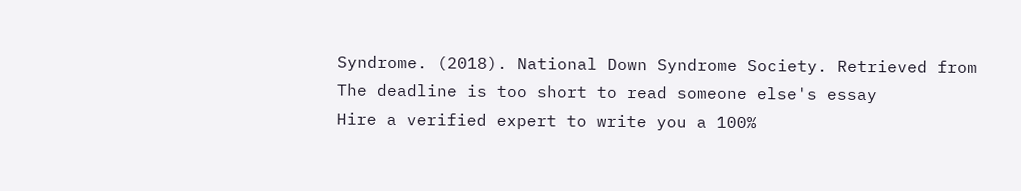Syndrome. (2018). National Down Syndrome Society. Retrieved from
The deadline is too short to read someone else's essay
Hire a verified expert to write you a 100%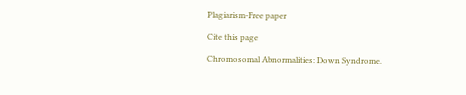Plagiarism-Free paper

Cite this page

Chromosomal Abnormalities: Down Syndrome.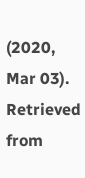(2020, Mar 03). Retrieved from